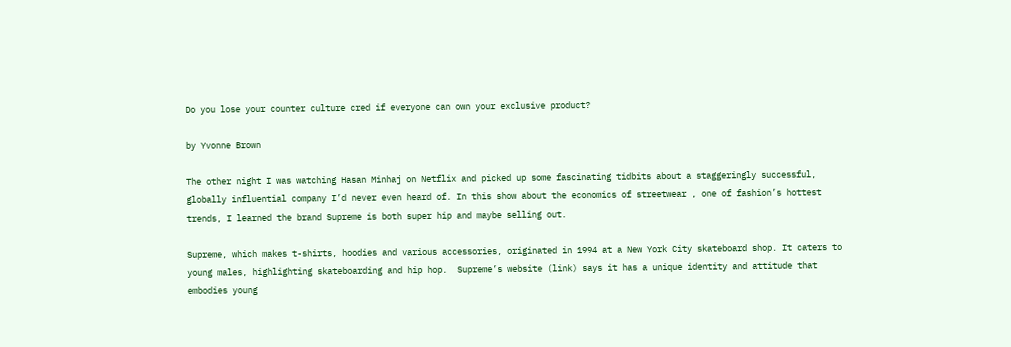Do you lose your counter culture cred if everyone can own your exclusive product?

by Yvonne Brown

The other night I was watching Hasan Minhaj on Netflix and picked up some fascinating tidbits about a staggeringly successful, globally influential company I’d never even heard of. In this show about the economics of streetwear , one of fashion’s hottest trends, I learned the brand Supreme is both super hip and maybe selling out.

Supreme, which makes t-shirts, hoodies and various accessories, originated in 1994 at a New York City skateboard shop. It caters to young males, highlighting skateboarding and hip hop.  Supreme’s website (link) says it has a unique identity and attitude that embodies young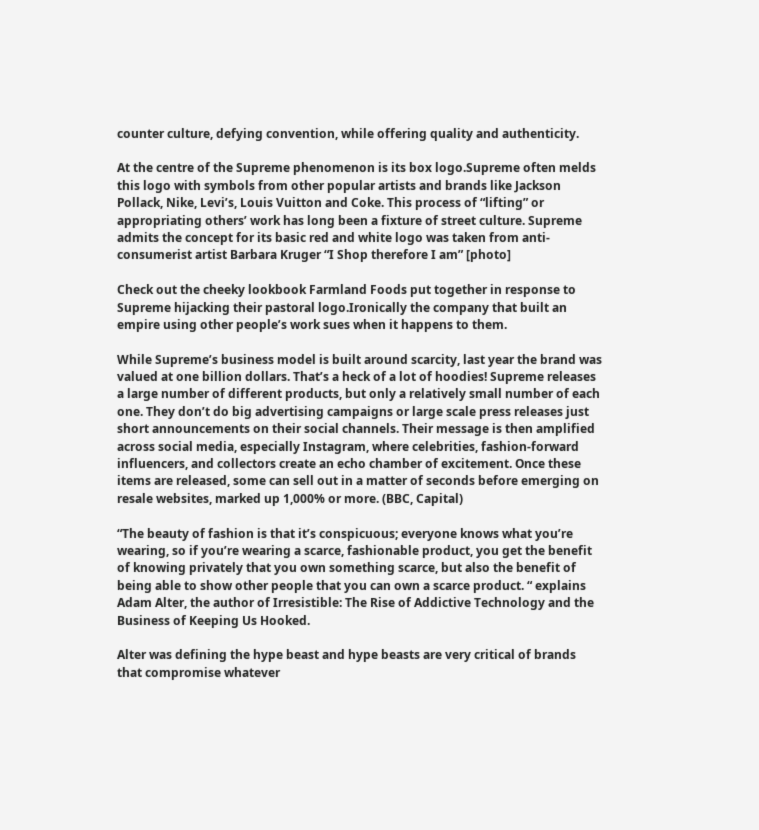counter culture, defying convention, while offering quality and authenticity.

At the centre of the Supreme phenomenon is its box logo.Supreme often melds this logo with symbols from other popular artists and brands like Jackson Pollack, Nike, Levi’s, Louis Vuitton and Coke. This process of “lifting” or appropriating others’ work has long been a fixture of street culture. Supreme admits the concept for its basic red and white logo was taken from anti-consumerist artist Barbara Kruger “I Shop therefore I am” [photo]

Check out the cheeky lookbook Farmland Foods put together in response to Supreme hijacking their pastoral logo.Ironically the company that built an empire using other people’s work sues when it happens to them.

While Supreme’s business model is built around scarcity, last year the brand was valued at one billion dollars. That’s a heck of a lot of hoodies! Supreme releases a large number of different products, but only a relatively small number of each one. They don’t do big advertising campaigns or large scale press releases just short announcements on their social channels. Their message is then amplified across social media, especially Instagram, where celebrities, fashion-forward influencers, and collectors create an echo chamber of excitement. Once these items are released, some can sell out in a matter of seconds before emerging on resale websites, marked up 1,000% or more. (BBC, Capital)

“The beauty of fashion is that it’s conspicuous; everyone knows what you’re wearing, so if you’re wearing a scarce, fashionable product, you get the benefit of knowing privately that you own something scarce, but also the benefit of being able to show other people that you can own a scarce product. “ explains Adam Alter, the author of Irresistible: The Rise of Addictive Technology and the Business of Keeping Us Hooked.

Alter was defining the hype beast and hype beasts are very critical of brands that compromise whatever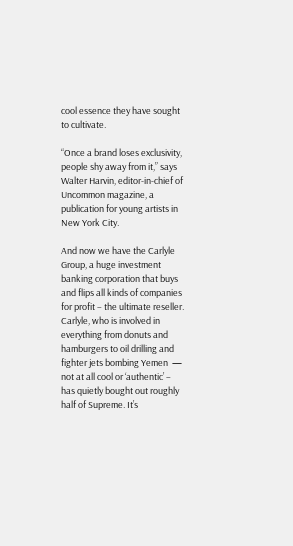cool essence they have sought to cultivate.

“Once a brand loses exclusivity, people shy away from it,” says Walter Harvin, editor-in-chief of Uncommon magazine, a publication for young artists in New York City.

And now we have the Carlyle Group, a huge investment banking corporation that buys and flips all kinds of companies for profit – the ultimate reseller.  Carlyle, who is involved in everything from donuts and hamburgers to oil drilling and fighter jets bombing Yemen  — not at all cool or ‘authentic’ – has quietly bought out roughly half of Supreme. It’s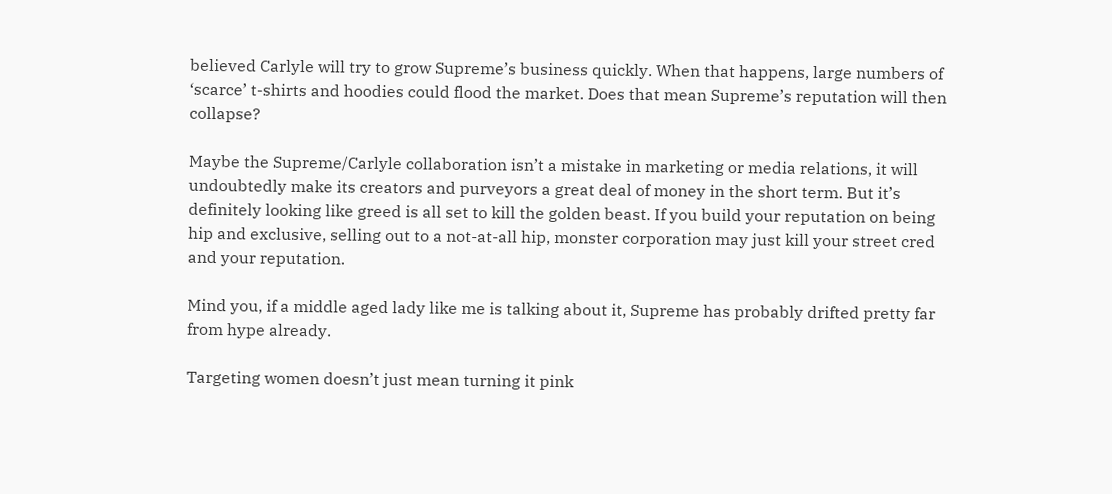believed Carlyle will try to grow Supreme’s business quickly. When that happens, large numbers of ‘scarce’ t-shirts and hoodies could flood the market. Does that mean Supreme’s reputation will then collapse?

Maybe the Supreme/Carlyle collaboration isn’t a mistake in marketing or media relations, it will undoubtedly make its creators and purveyors a great deal of money in the short term. But it’s definitely looking like greed is all set to kill the golden beast. If you build your reputation on being hip and exclusive, selling out to a not-at-all hip, monster corporation may just kill your street cred and your reputation.

Mind you, if a middle aged lady like me is talking about it, Supreme has probably drifted pretty far from hype already.

Targeting women doesn’t just mean turning it pink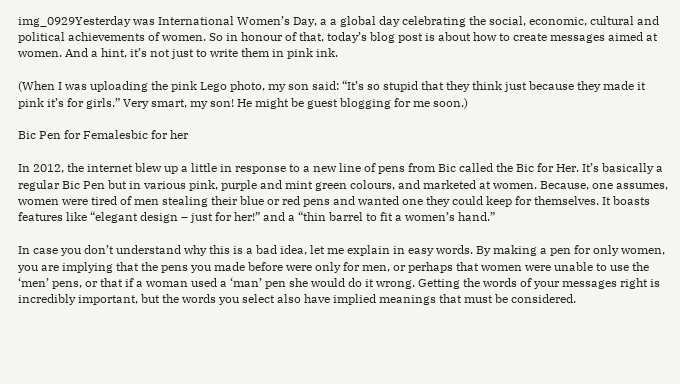img_0929Yesterday was International Women’s Day, a a global day celebrating the social, economic, cultural and political achievements of women. So in honour of that, today’s blog post is about how to create messages aimed at women. And a hint, it’s not just to write them in pink ink.

(When I was uploading the pink Lego photo, my son said: “It’s so stupid that they think just because they made it pink it’s for girls.” Very smart, my son! He might be guest blogging for me soon.)

Bic Pen for Femalesbic for her

In 2012, the internet blew up a little in response to a new line of pens from Bic called the Bic for Her. It’s basically a regular Bic Pen but in various pink, purple and mint green colours, and marketed at women. Because, one assumes, women were tired of men stealing their blue or red pens and wanted one they could keep for themselves. It boasts features like “elegant design – just for her!” and a “thin barrel to fit a women’s hand.”

In case you don’t understand why this is a bad idea, let me explain in easy words. By making a pen for only women, you are implying that the pens you made before were only for men, or perhaps that women were unable to use the ‘men’ pens, or that if a woman used a ‘man’ pen she would do it wrong. Getting the words of your messages right is incredibly important, but the words you select also have implied meanings that must be considered.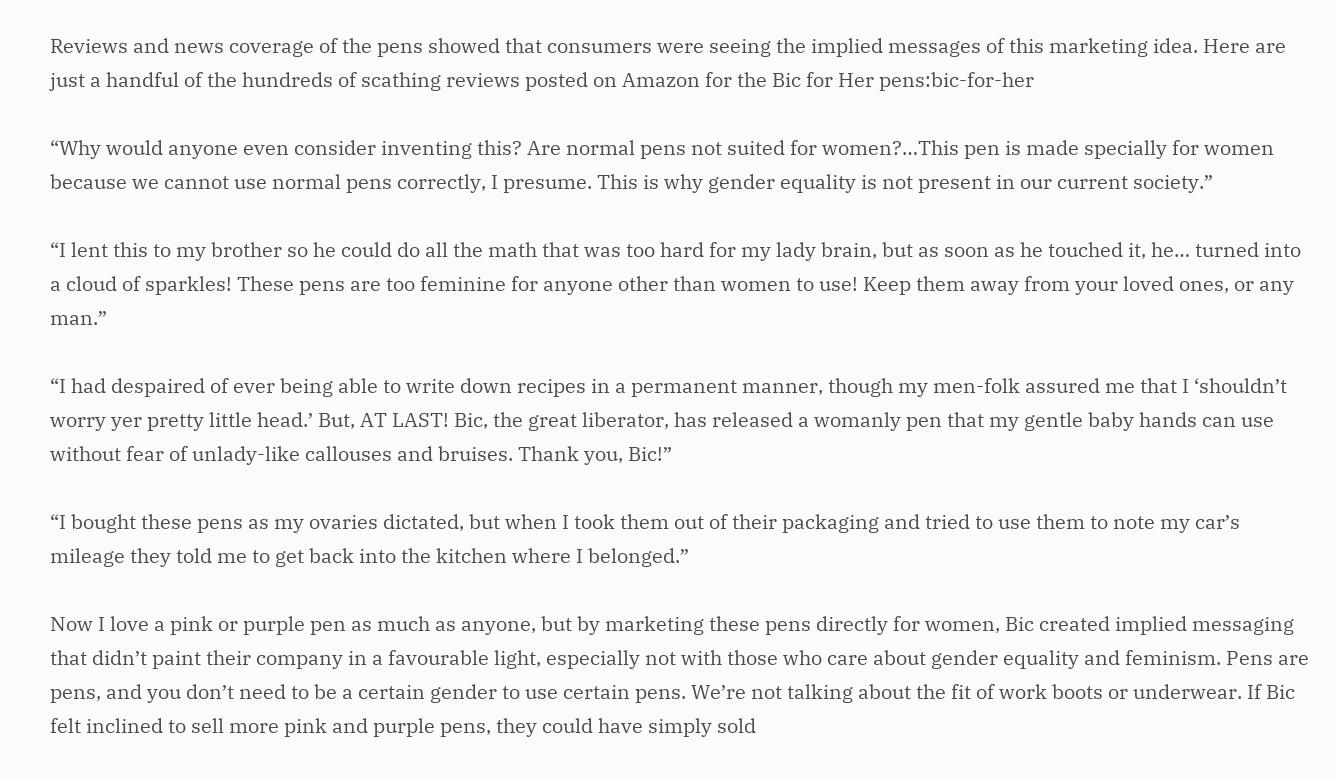Reviews and news coverage of the pens showed that consumers were seeing the implied messages of this marketing idea. Here are just a handful of the hundreds of scathing reviews posted on Amazon for the Bic for Her pens:bic-for-her

“Why would anyone even consider inventing this? Are normal pens not suited for women?…This pen is made specially for women because we cannot use normal pens correctly, I presume. This is why gender equality is not present in our current society.”

“I lent this to my brother so he could do all the math that was too hard for my lady brain, but as soon as he touched it, he… turned into a cloud of sparkles! These pens are too feminine for anyone other than women to use! Keep them away from your loved ones, or any man.”

“I had despaired of ever being able to write down recipes in a permanent manner, though my men-folk assured me that I ‘shouldn’t worry yer pretty little head.’ But, AT LAST! Bic, the great liberator, has released a womanly pen that my gentle baby hands can use without fear of unlady-like callouses and bruises. Thank you, Bic!”

“I bought these pens as my ovaries dictated, but when I took them out of their packaging and tried to use them to note my car’s mileage they told me to get back into the kitchen where I belonged.”

Now I love a pink or purple pen as much as anyone, but by marketing these pens directly for women, Bic created implied messaging that didn’t paint their company in a favourable light, especially not with those who care about gender equality and feminism. Pens are pens, and you don’t need to be a certain gender to use certain pens. We’re not talking about the fit of work boots or underwear. If Bic felt inclined to sell more pink and purple pens, they could have simply sold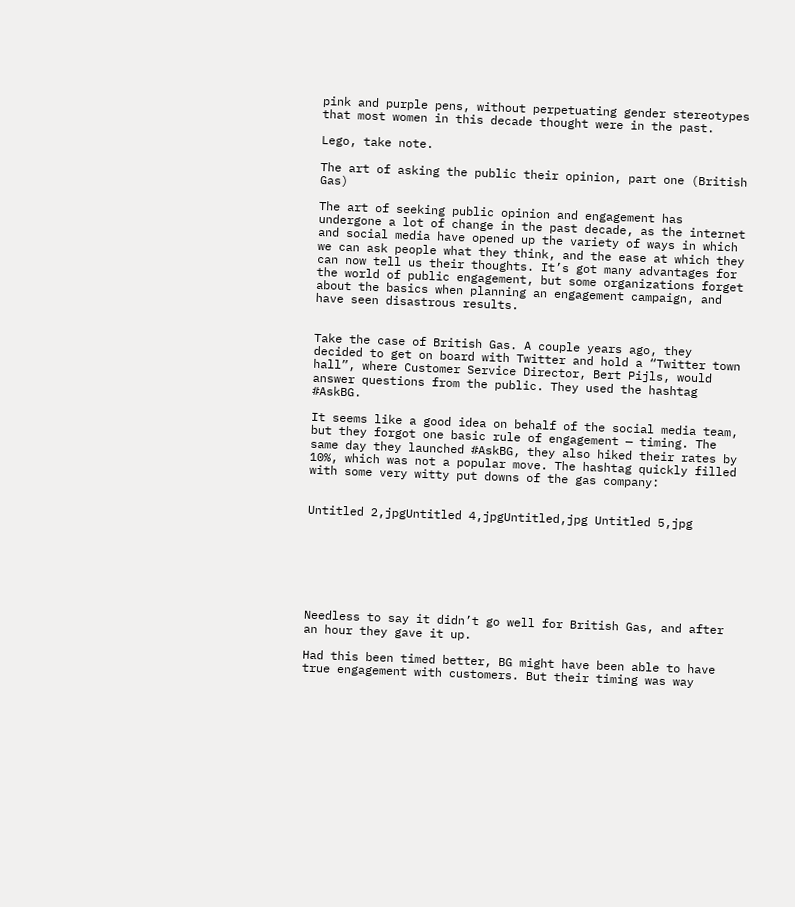pink and purple pens, without perpetuating gender stereotypes that most women in this decade thought were in the past.

Lego, take note.

The art of asking the public their opinion, part one (British Gas)

The art of seeking public opinion and engagement has undergone a lot of change in the past decade, as the internet and social media have opened up the variety of ways in which we can ask people what they think, and the ease at which they can now tell us their thoughts. It’s got many advantages for the world of public engagement, but some organizations forget about the basics when planning an engagement campaign, and have seen disastrous results.


Take the case of British Gas. A couple years ago, they decided to get on board with Twitter and hold a “Twitter town hall”, where Customer Service Director, Bert Pijls, would answer questions from the public. They used the hashtag #AskBG.

It seems like a good idea on behalf of the social media team, but they forgot one basic rule of engagement — timing. The same day they launched #AskBG, they also hiked their rates by 10%, which was not a popular move. The hashtag quickly filled with some very witty put downs of the gas company:


Untitled 2,jpgUntitled 4,jpgUntitled,jpg Untitled 5,jpg







Needless to say it didn’t go well for British Gas, and after an hour they gave it up.

Had this been timed better, BG might have been able to have true engagement with customers. But their timing was way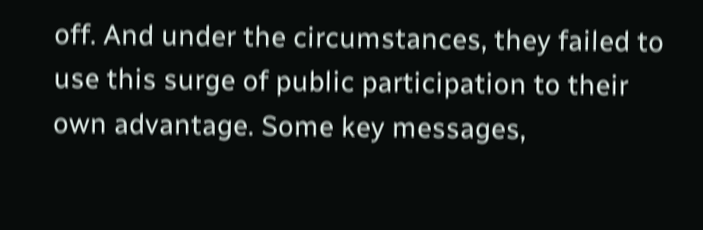off. And under the circumstances, they failed to use this surge of public participation to their own advantage. Some key messages,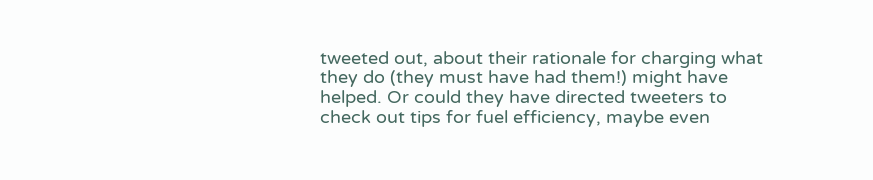tweeted out, about their rationale for charging what they do (they must have had them!) might have helped. Or could they have directed tweeters to check out tips for fuel efficiency, maybe even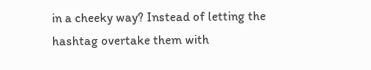in a cheeky way? Instead of letting the hashtag overtake them with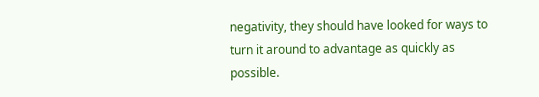negativity, they should have looked for ways to turn it around to advantage as quickly as possible.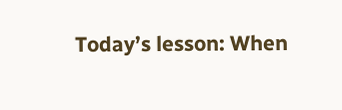Today’s lesson: When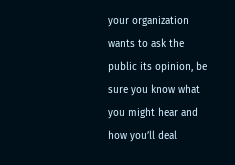your organization wants to ask the public its opinion, be sure you know what you might hear and how you’ll deal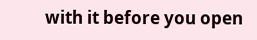with it before you open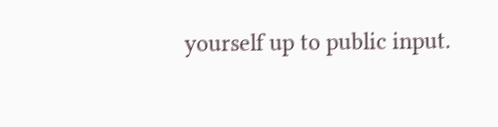yourself up to public input.